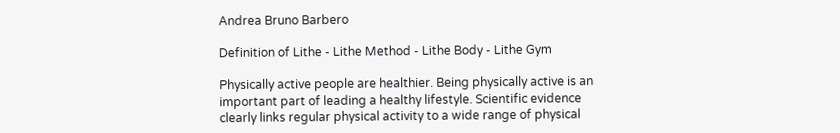Andrea Bruno Barbero

Definition of Lithe - Lithe Method - Lithe Body - Lithe Gym

Physically active people are healthier. Being physically active is an important part of leading a healthy lifestyle. Scientific evidence clearly links regular physical activity to a wide range of physical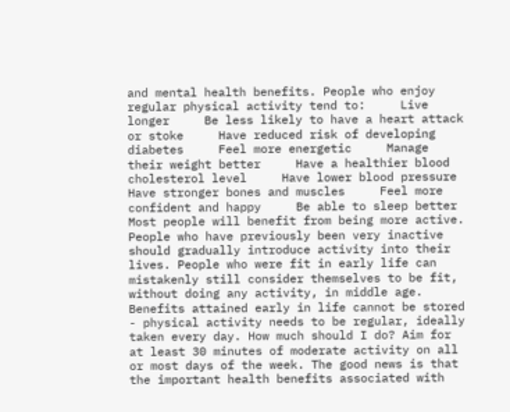and mental health benefits. People who enjoy regular physical activity tend to:     Live longer     Be less likely to have a heart attack or stoke     Have reduced risk of developing diabetes     Feel more energetic     Manage their weight better     Have a healthier blood cholesterol level     Have lower blood pressure     Have stronger bones and muscles     Feel more confident and happy     Be able to sleep better Most people will benefit from being more active. People who have previously been very inactive should gradually introduce activity into their lives. People who were fit in early life can mistakenly still consider themselves to be fit, without doing any activity, in middle age. Benefits attained early in life cannot be stored - physical activity needs to be regular, ideally taken every day. How much should I do? Aim for at least 30 minutes of moderate activity on all or most days of the week. The good news is that the important health benefits associated with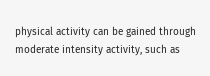physical activity can be gained through moderate intensity activity, such as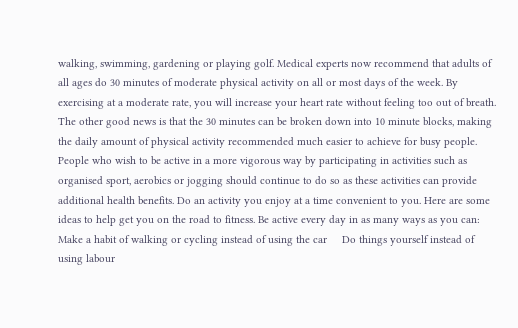walking, swimming, gardening or playing golf. Medical experts now recommend that adults of all ages do 30 minutes of moderate physical activity on all or most days of the week. By exercising at a moderate rate, you will increase your heart rate without feeling too out of breath. The other good news is that the 30 minutes can be broken down into 10 minute blocks, making the daily amount of physical activity recommended much easier to achieve for busy people. People who wish to be active in a more vigorous way by participating in activities such as organised sport, aerobics or jogging should continue to do so as these activities can provide additional health benefits. Do an activity you enjoy at a time convenient to you. Here are some ideas to help get you on the road to fitness. Be active every day in as many ways as you can:     Make a habit of walking or cycling instead of using the car     Do things yourself instead of using labour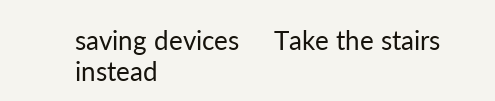saving devices     Take the stairs instead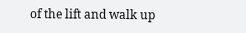of the lift and walk up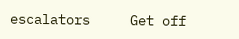escalators     Get off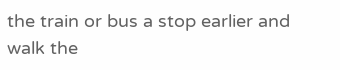the train or bus a stop earlier and walk the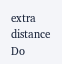extra distance     Do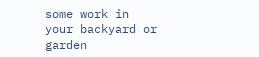some work in your backyard or garden